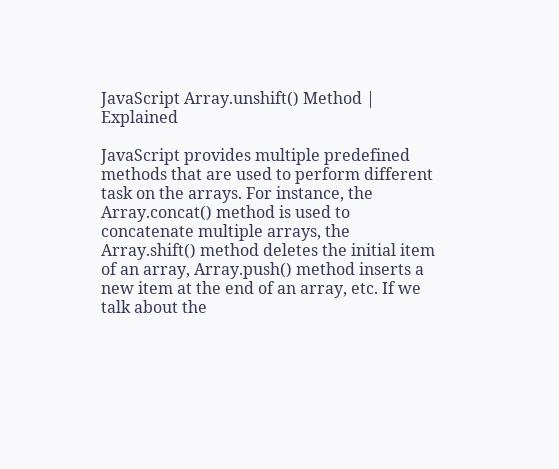JavaScript Array.unshift() Method | Explained

JavaScript provides multiple predefined methods that are used to perform different task on the arrays. For instance, the Array.concat() method is used to concatenate multiple arrays, the Array.shift() method deletes the initial item of an array, Array.push() method inserts a new item at the end of an array, etc. If we talk about the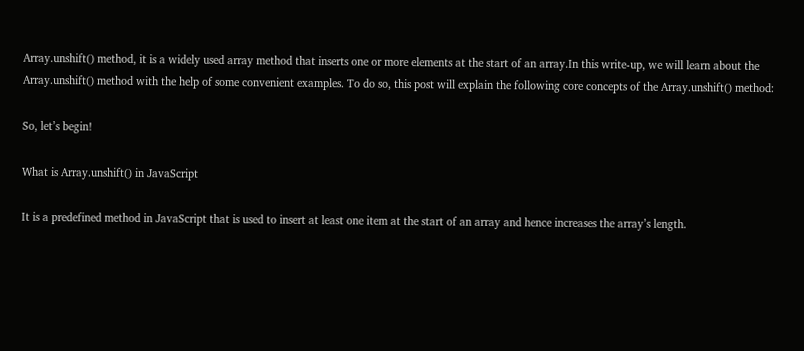Array.unshift() method, it is a widely used array method that inserts one or more elements at the start of an array.In this write-up, we will learn about the Array.unshift() method with the help of some convenient examples. To do so, this post will explain the following core concepts of the Array.unshift() method:

So, let’s begin!

What is Array.unshift() in JavaScript

It is a predefined method in JavaScript that is used to insert at least one item at the start of an array and hence increases the array’s length.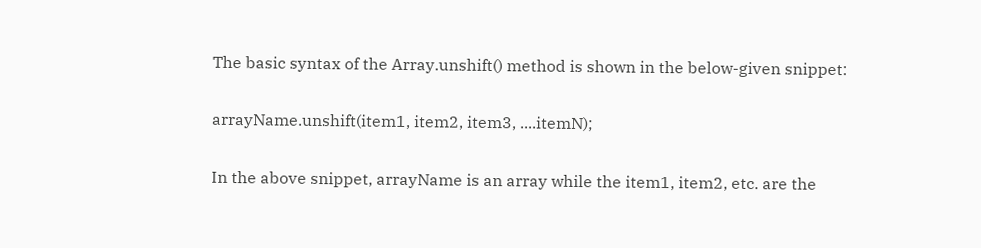The basic syntax of the Array.unshift() method is shown in the below-given snippet:

arrayName.unshift(item1, item2, item3, ....itemN);

In the above snippet, arrayName is an array while the item1, item2, etc. are the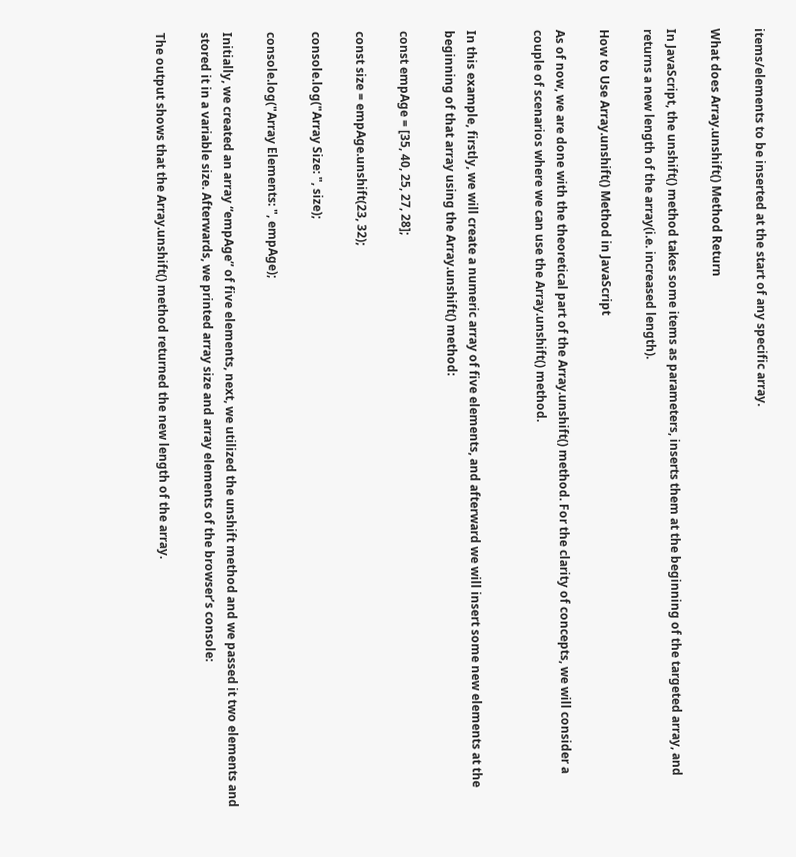items/elements to be inserted at the start of any specific array.

What does Array.unshift() Method Return

In JavaScript, the unshift() method takes some items as parameters, inserts them at the beginning of the targeted array, and returns a new length of the array(i.e. increased length).

How to Use Array.unshift() Method in JavaScript

As of now, we are done with the theoretical part of the Array.unshift() method. For the clarity of concepts, we will consider a couple of scenarios where we can use the Array.unshift() method.


In this example, firstly, we will create a numeric array of five elements, and afterward we will insert some new elements at the beginning of that array using the Array.unshift() method:

const empAge = [35, 40, 25, 27, 28];

const size = empAge.unshift(23, 32);

console.log("Array Size: ", size);

console.log("Array Elements: ", empAge);

Initially, we created an array “empAge” of five elements, next, we utilized the unshift method and we passed it two elements and stored it in a variable size. Afterwards, we printed array size and array elements of the browser’s console:

The output shows that the Array.unshift() method returned the new length of the array.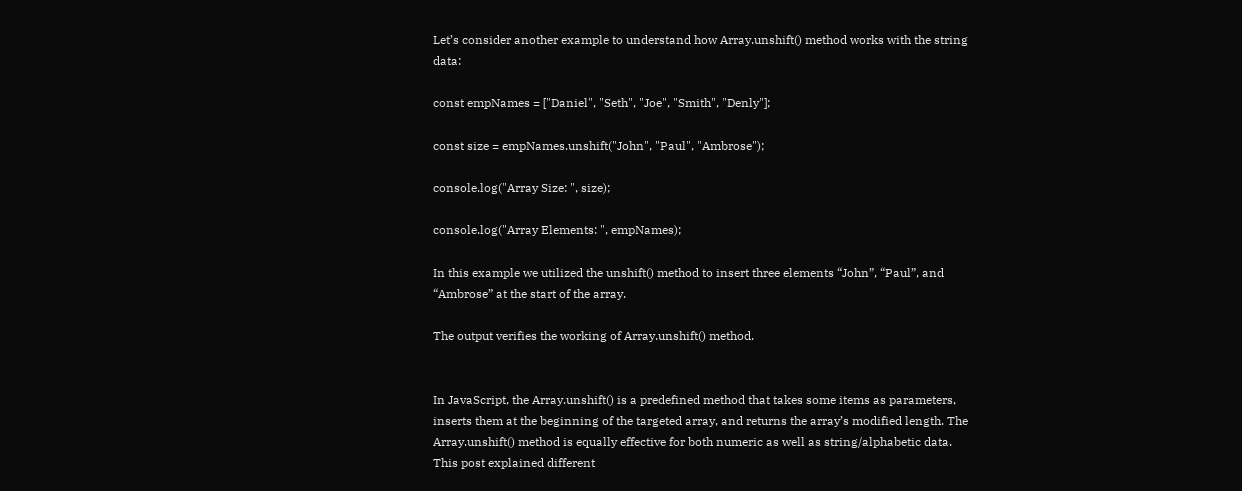Let’s consider another example to understand how Array.unshift() method works with the string data:

const empNames = ["Daniel", "Seth", "Joe", "Smith", "Denly"];

const size = empNames.unshift("John", "Paul", "Ambrose");

console.log("Array Size: ", size);

console.log("Array Elements: ", empNames);

In this example we utilized the unshift() method to insert three elements “John”, “Paul”, and “Ambrose” at the start of the array.

The output verifies the working of Array.unshift() method.


In JavaScript, the Array.unshift() is a predefined method that takes some items as parameters, inserts them at the beginning of the targeted array, and returns the array’s modified length. The Array.unshift() method is equally effective for both numeric as well as string/alphabetic data. This post explained different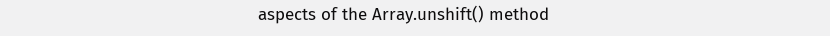aspects of the Array.unshift() method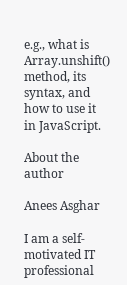e.g., what is Array.unshift() method, its syntax, and how to use it in JavaScript.

About the author

Anees Asghar

I am a self-motivated IT professional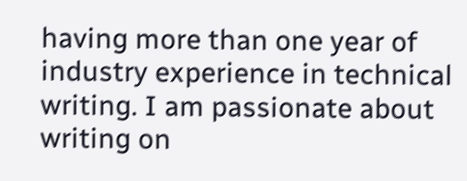having more than one year of industry experience in technical writing. I am passionate about writing on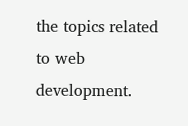the topics related to web development.